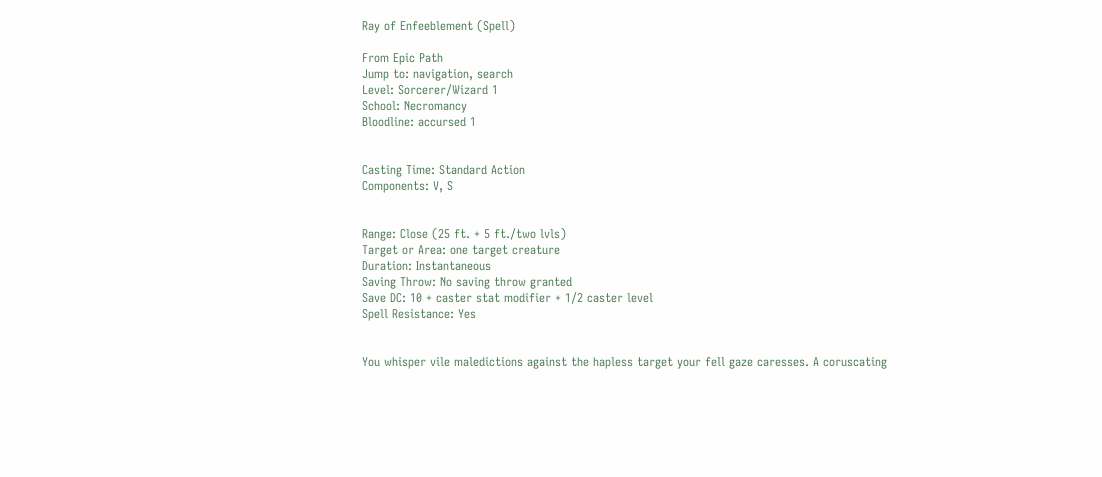Ray of Enfeeblement (Spell)

From Epic Path
Jump to: navigation, search
Level: Sorcerer/Wizard 1
School: Necromancy
Bloodline: accursed 1


Casting Time: Standard Action
Components: V, S


Range: Close (25 ft. + 5 ft./two lvls)
Target or Area: one target creature
Duration: Instantaneous
Saving Throw: No saving throw granted
Save DC: 10 + caster stat modifier + 1/2 caster level
Spell Resistance: Yes


You whisper vile maledictions against the hapless target your fell gaze caresses. A coruscating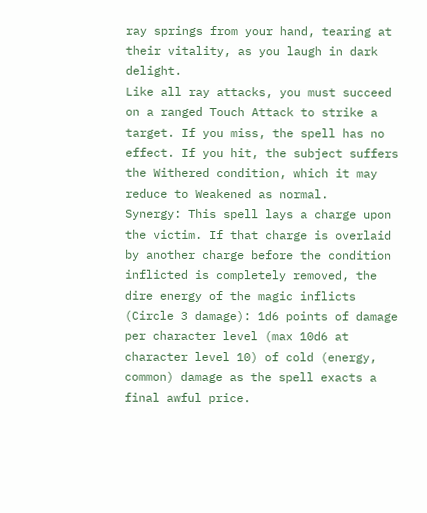ray springs from your hand, tearing at their vitality, as you laugh in dark delight.
Like all ray attacks, you must succeed on a ranged Touch Attack to strike a target. If you miss, the spell has no effect. If you hit, the subject suffers the Withered condition, which it may reduce to Weakened as normal.
Synergy: This spell lays a charge upon the victim. If that charge is overlaid by another charge before the condition inflicted is completely removed, the dire energy of the magic inflicts (Circle 3 damage): 1d6 points of damage per character level (max 10d6 at character level 10) of cold (energy, common) damage as the spell exacts a final awful price.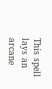This spell lays an arcane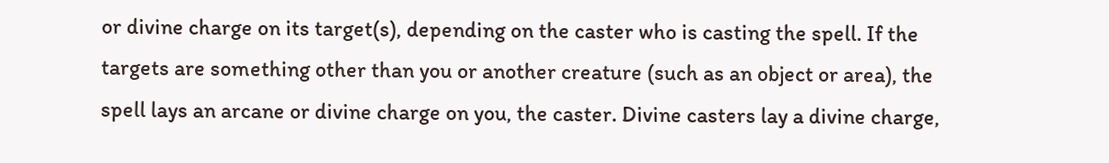or divine charge on its target(s), depending on the caster who is casting the spell. If the targets are something other than you or another creature (such as an object or area), the spell lays an arcane or divine charge on you, the caster. Divine casters lay a divine charge,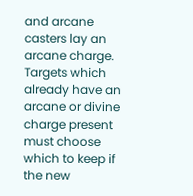and arcane casters lay an arcane charge. Targets which already have an arcane or divine charge present must choose which to keep if the new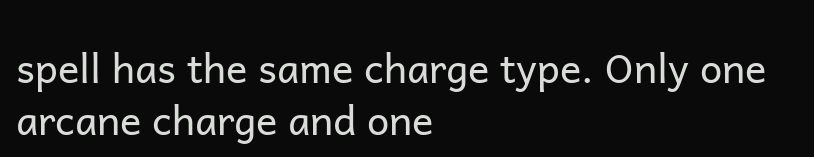spell has the same charge type. Only one arcane charge and one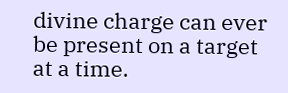divine charge can ever be present on a target at a time.